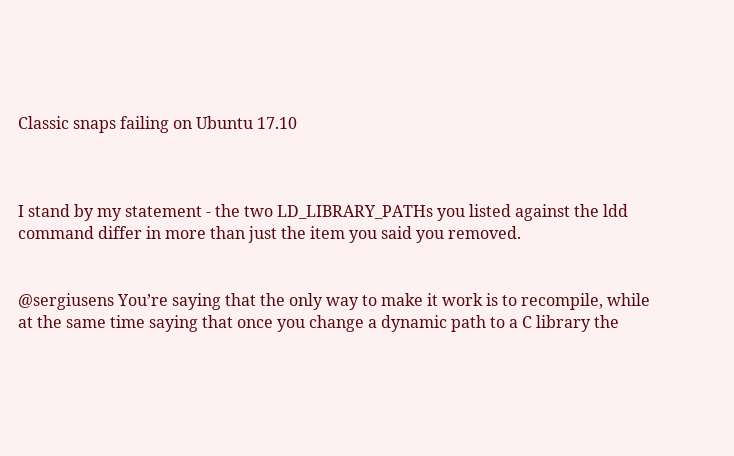Classic snaps failing on Ubuntu 17.10



I stand by my statement - the two LD_LIBRARY_PATHs you listed against the ldd command differ in more than just the item you said you removed.


@sergiusens You’re saying that the only way to make it work is to recompile, while at the same time saying that once you change a dynamic path to a C library the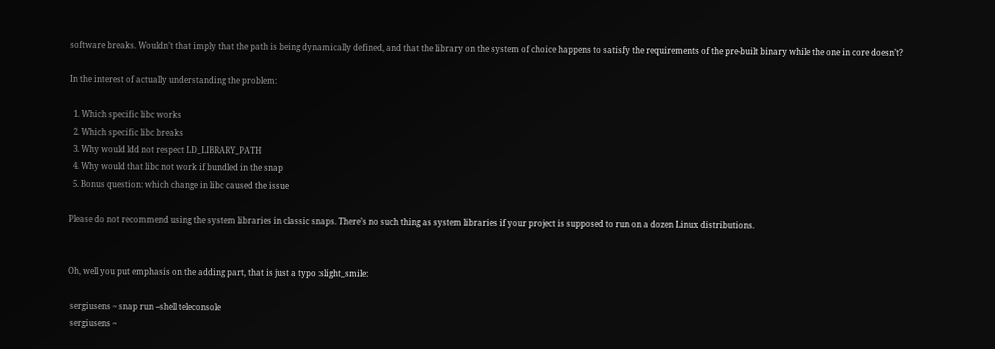software breaks. Wouldn’t that imply that the path is being dynamically defined, and that the library on the system of choice happens to satisfy the requirements of the pre-built binary while the one in core doesn’t?

In the interest of actually understanding the problem:

  1. Which specific libc works
  2. Which specific libc breaks
  3. Why would ldd not respect LD_LIBRARY_PATH
  4. Why would that libc not work if bundled in the snap
  5. Bonus question: which change in libc caused the issue

Please do not recommend using the system libraries in classic snaps. There’s no such thing as system libraries if your project is supposed to run on a dozen Linux distributions.


Oh, well you put emphasis on the adding part, that is just a typo :slight_smile:

 sergiusens ~ snap run --shell teleconsole
 sergiusens ~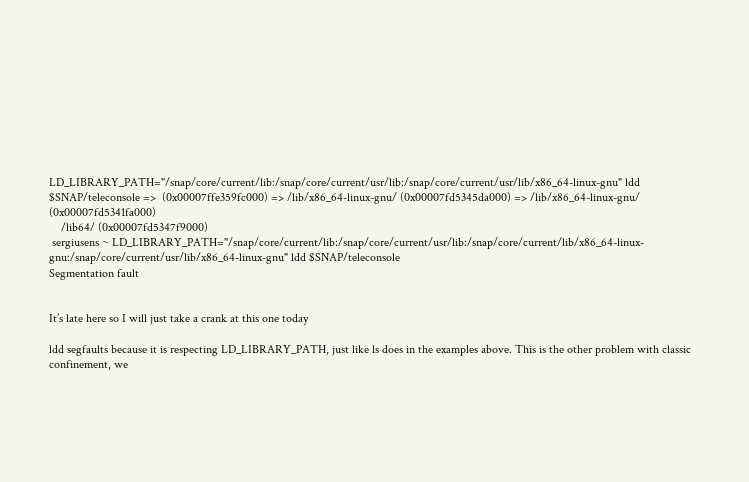LD_LIBRARY_PATH="/snap/core/current/lib:/snap/core/current/usr/lib:/snap/core/current/usr/lib/x86_64-linux-gnu" ldd $SNAP/teleconsole =>  (0x00007ffe359fc000) => /lib/x86_64-linux-gnu/ (0x00007fd5345da000) => /lib/x86_64-linux-gnu/ (0x00007fd5341fa000)
    /lib64/ (0x00007fd5347f9000)
 sergiusens ~ LD_LIBRARY_PATH="/snap/core/current/lib:/snap/core/current/usr/lib:/snap/core/current/lib/x86_64-linux-gnu:/snap/core/current/usr/lib/x86_64-linux-gnu" ldd $SNAP/teleconsole
Segmentation fault


It’s late here so I will just take a crank at this one today

ldd segfaults because it is respecting LD_LIBRARY_PATH, just like ls does in the examples above. This is the other problem with classic confinement, we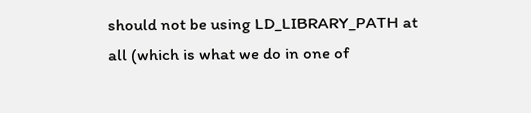should not be using LD_LIBRARY_PATH at all (which is what we do in one of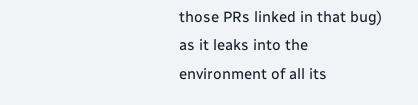those PRs linked in that bug) as it leaks into the environment of all its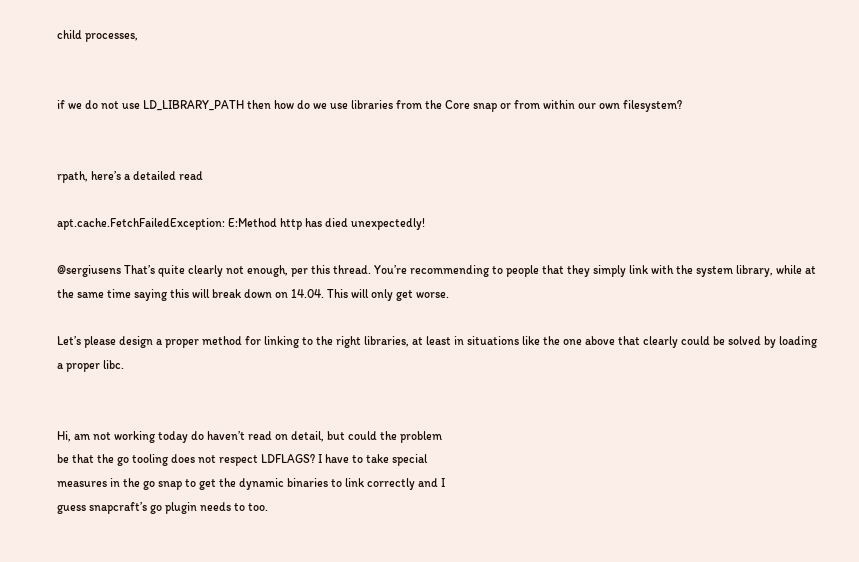child processes,


if we do not use LD_LIBRARY_PATH then how do we use libraries from the Core snap or from within our own filesystem?


rpath, here’s a detailed read

apt.cache.FetchFailedException: E:Method http has died unexpectedly!

@sergiusens That’s quite clearly not enough, per this thread. You’re recommending to people that they simply link with the system library, while at the same time saying this will break down on 14.04. This will only get worse.

Let’s please design a proper method for linking to the right libraries, at least in situations like the one above that clearly could be solved by loading a proper libc.


Hi, am not working today do haven’t read on detail, but could the problem
be that the go tooling does not respect LDFLAGS? I have to take special
measures in the go snap to get the dynamic binaries to link correctly and I
guess snapcraft’s go plugin needs to too.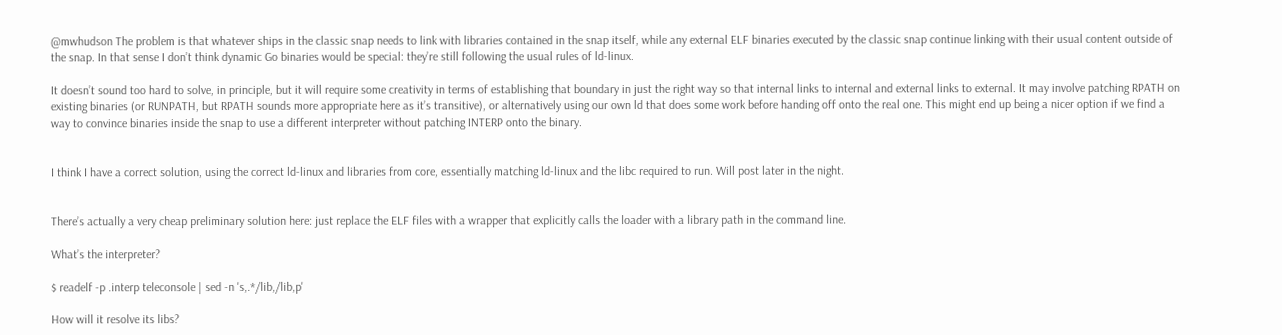@mwhudson The problem is that whatever ships in the classic snap needs to link with libraries contained in the snap itself, while any external ELF binaries executed by the classic snap continue linking with their usual content outside of the snap. In that sense I don’t think dynamic Go binaries would be special: they’re still following the usual rules of ld-linux.

It doesn’t sound too hard to solve, in principle, but it will require some creativity in terms of establishing that boundary in just the right way so that internal links to internal and external links to external. It may involve patching RPATH on existing binaries (or RUNPATH, but RPATH sounds more appropriate here as it’s transitive), or alternatively using our own ld that does some work before handing off onto the real one. This might end up being a nicer option if we find a way to convince binaries inside the snap to use a different interpreter without patching INTERP onto the binary.


I think I have a correct solution, using the correct ld-linux and libraries from core, essentially matching ld-linux and the libc required to run. Will post later in the night.


There’s actually a very cheap preliminary solution here: just replace the ELF files with a wrapper that explicitly calls the loader with a library path in the command line.

What’s the interpreter?

$ readelf -p .interp teleconsole | sed -n 's,.*/lib,/lib,p'

How will it resolve its libs?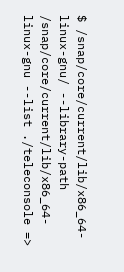$ /snap/core/current/lib/x86_64-linux-gnu/ --library-path /snap/core/current/lib/x86_64-linux-gnu --list ./teleconsole =>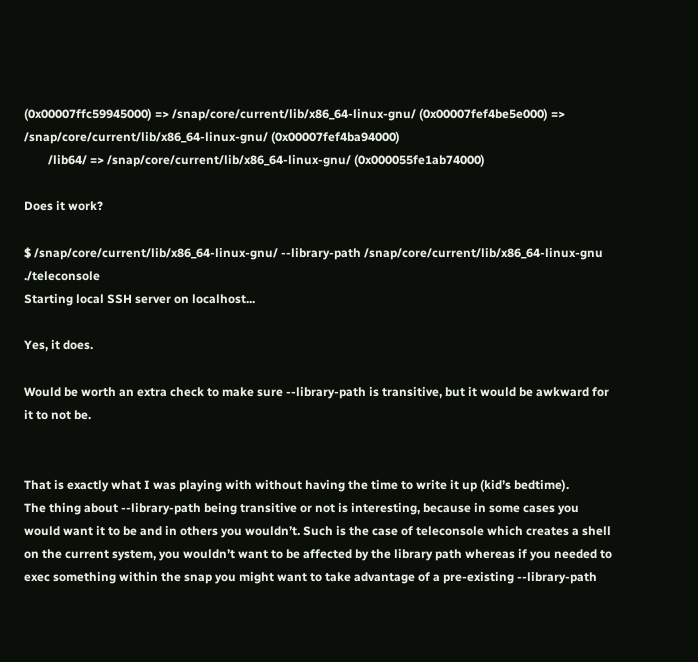(0x00007ffc59945000) => /snap/core/current/lib/x86_64-linux-gnu/ (0x00007fef4be5e000) => /snap/core/current/lib/x86_64-linux-gnu/ (0x00007fef4ba94000)
        /lib64/ => /snap/core/current/lib/x86_64-linux-gnu/ (0x000055fe1ab74000)

Does it work?

$ /snap/core/current/lib/x86_64-linux-gnu/ --library-path /snap/core/current/lib/x86_64-linux-gnu ./teleconsole
Starting local SSH server on localhost...

Yes, it does.

Would be worth an extra check to make sure --library-path is transitive, but it would be awkward for it to not be.


That is exactly what I was playing with without having the time to write it up (kid’s bedtime).
The thing about --library-path being transitive or not is interesting, because in some cases you would want it to be and in others you wouldn’t. Such is the case of teleconsole which creates a shell on the current system, you wouldn’t want to be affected by the library path whereas if you needed to exec something within the snap you might want to take advantage of a pre-existing --library-path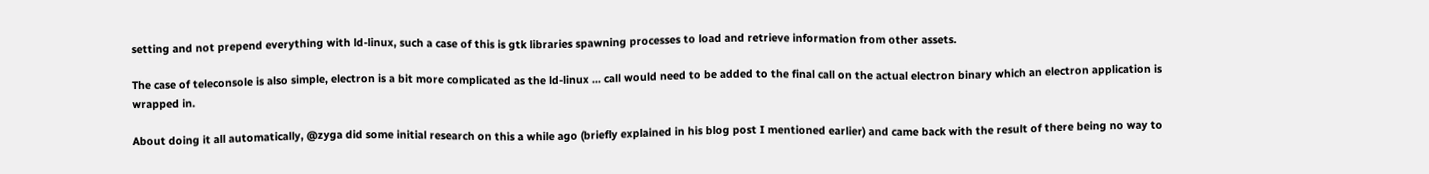setting and not prepend everything with ld-linux, such a case of this is gtk libraries spawning processes to load and retrieve information from other assets.

The case of teleconsole is also simple, electron is a bit more complicated as the ld-linux ... call would need to be added to the final call on the actual electron binary which an electron application is wrapped in.

About doing it all automatically, @zyga did some initial research on this a while ago (briefly explained in his blog post I mentioned earlier) and came back with the result of there being no way to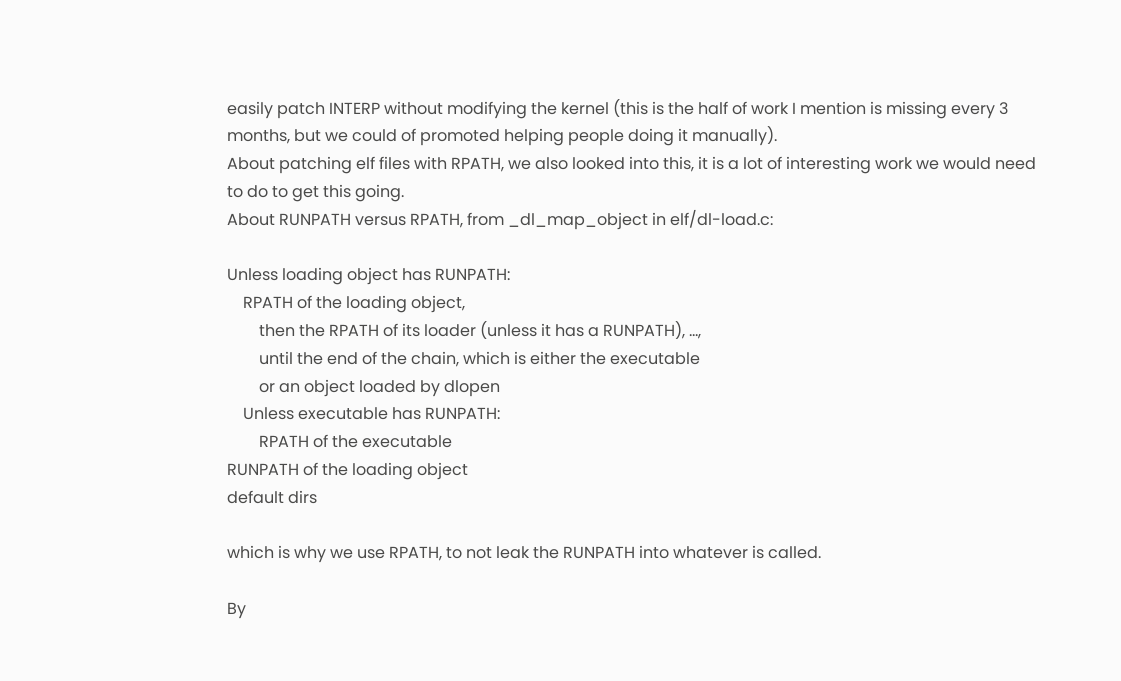easily patch INTERP without modifying the kernel (this is the half of work I mention is missing every 3 months, but we could of promoted helping people doing it manually).
About patching elf files with RPATH, we also looked into this, it is a lot of interesting work we would need to do to get this going.
About RUNPATH versus RPATH, from _dl_map_object in elf/dl-load.c:

Unless loading object has RUNPATH:
    RPATH of the loading object,
        then the RPATH of its loader (unless it has a RUNPATH), ...,
        until the end of the chain, which is either the executable
        or an object loaded by dlopen
    Unless executable has RUNPATH:
        RPATH of the executable
RUNPATH of the loading object
default dirs

which is why we use RPATH, to not leak the RUNPATH into whatever is called.

By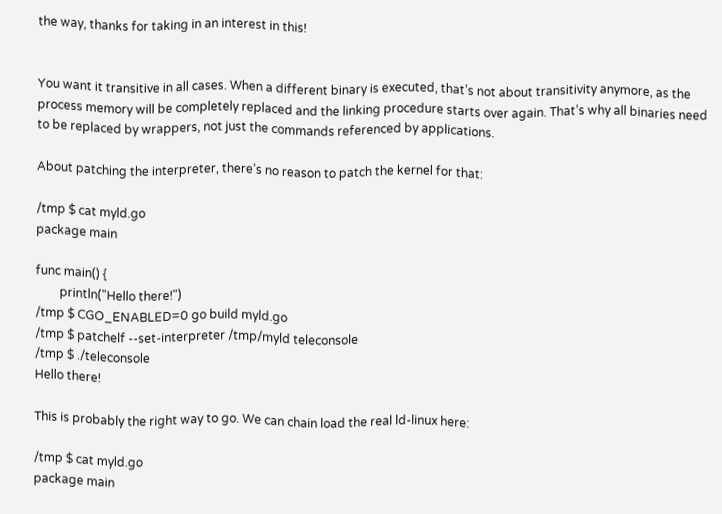the way, thanks for taking in an interest in this!


You want it transitive in all cases. When a different binary is executed, that’s not about transitivity anymore, as the process memory will be completely replaced and the linking procedure starts over again. That’s why all binaries need to be replaced by wrappers, not just the commands referenced by applications.

About patching the interpreter, there’s no reason to patch the kernel for that:

/tmp $ cat myld.go
package main

func main() {
        println("Hello there!")
/tmp $ CGO_ENABLED=0 go build myld.go
/tmp $ patchelf --set-interpreter /tmp/myld teleconsole
/tmp $ ./teleconsole
Hello there!

This is probably the right way to go. We can chain load the real ld-linux here:

/tmp $ cat myld.go
package main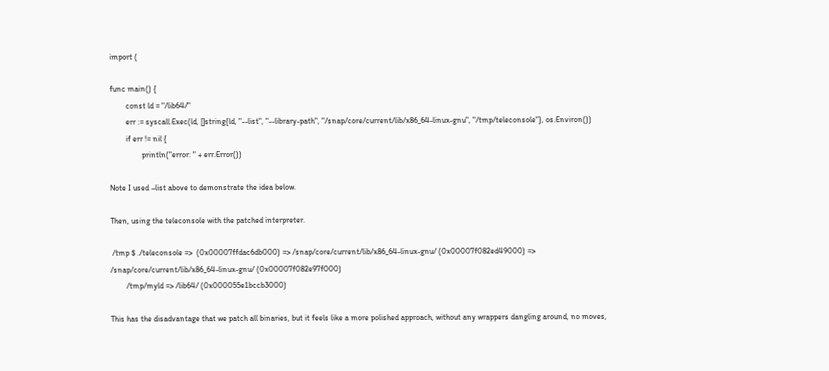import (

func main() {
        const ld = "/lib64/"
        err := syscall.Exec(ld, []string{ld, "--list", "--library-path", "/snap/core/current/lib/x86_64-linux-gnu", "/tmp/teleconsole"}, os.Environ())
        if err != nil {
                println("error: " + err.Error())

Note I used –list above to demonstrate the idea below.

Then, using the teleconsole with the patched interpreter.

 /tmp $ ./teleconsole =>  (0x00007ffdac6db000) => /snap/core/current/lib/x86_64-linux-gnu/ (0x00007f082ed49000) => /snap/core/current/lib/x86_64-linux-gnu/ (0x00007f082e97f000)
        /tmp/myld => /lib64/ (0x000055e1bccb3000)

This has the disadvantage that we patch all binaries, but it feels like a more polished approach, without any wrappers dangling around, no moves,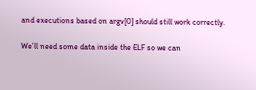and executions based on argv[0] should still work correctly.

We’ll need some data inside the ELF so we can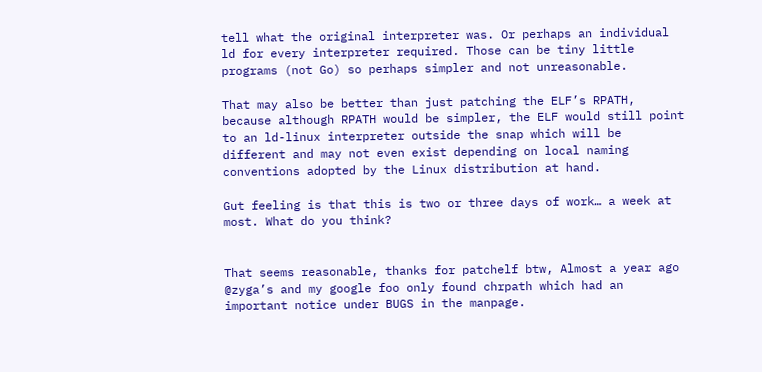tell what the original interpreter was. Or perhaps an individual ld for every interpreter required. Those can be tiny little programs (not Go) so perhaps simpler and not unreasonable.

That may also be better than just patching the ELF’s RPATH, because although RPATH would be simpler, the ELF would still point to an ld-linux interpreter outside the snap which will be different and may not even exist depending on local naming conventions adopted by the Linux distribution at hand.

Gut feeling is that this is two or three days of work… a week at most. What do you think?


That seems reasonable, thanks for patchelf btw, Almost a year ago @zyga’s and my google foo only found chrpath which had an important notice under BUGS in the manpage.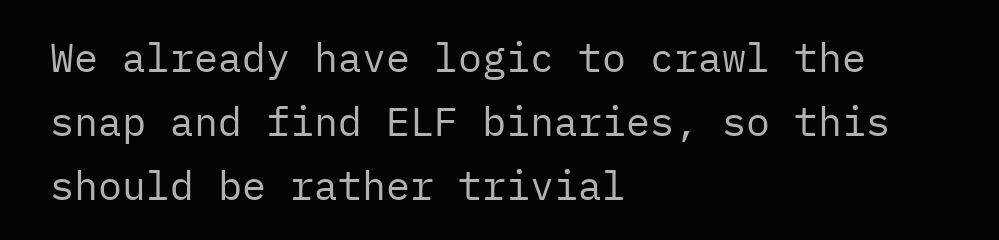We already have logic to crawl the snap and find ELF binaries, so this should be rather trivial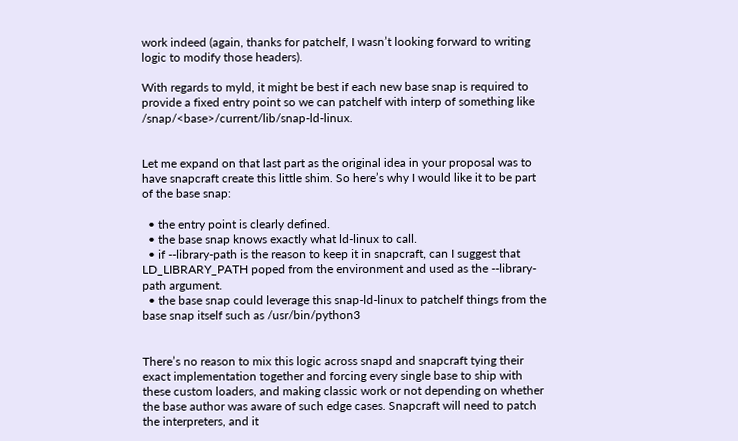work indeed (again, thanks for patchelf, I wasn’t looking forward to writing logic to modify those headers).

With regards to myld, it might be best if each new base snap is required to provide a fixed entry point so we can patchelf with interp of something like /snap/<base>/current/lib/snap-ld-linux.


Let me expand on that last part as the original idea in your proposal was to have snapcraft create this little shim. So here’s why I would like it to be part of the base snap:

  • the entry point is clearly defined.
  • the base snap knows exactly what ld-linux to call.
  • if --library-path is the reason to keep it in snapcraft, can I suggest that LD_LIBRARY_PATH poped from the environment and used as the --library-path argument.
  • the base snap could leverage this snap-ld-linux to patchelf things from the base snap itself such as /usr/bin/python3


There’s no reason to mix this logic across snapd and snapcraft tying their exact implementation together and forcing every single base to ship with these custom loaders, and making classic work or not depending on whether the base author was aware of such edge cases. Snapcraft will need to patch the interpreters, and it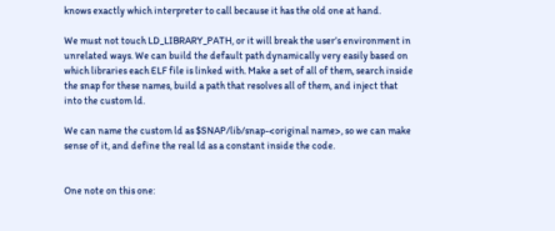knows exactly which interpreter to call because it has the old one at hand.

We must not touch LD_LIBRARY_PATH, or it will break the user’s environment in unrelated ways. We can build the default path dynamically very easily based on which libraries each ELF file is linked with. Make a set of all of them, search inside the snap for these names, build a path that resolves all of them, and inject that into the custom ld.

We can name the custom ld as $SNAP/lib/snap-<original name>, so we can make sense of it, and define the real ld as a constant inside the code.


One note on this one: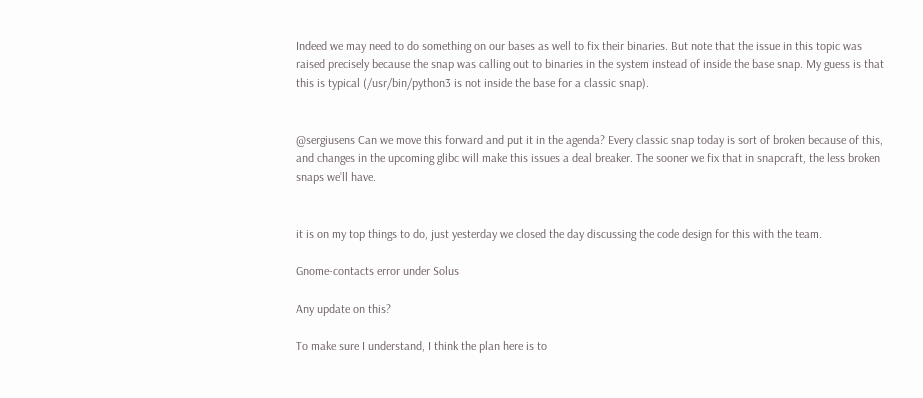Indeed we may need to do something on our bases as well to fix their binaries. But note that the issue in this topic was raised precisely because the snap was calling out to binaries in the system instead of inside the base snap. My guess is that this is typical (/usr/bin/python3 is not inside the base for a classic snap).


@sergiusens Can we move this forward and put it in the agenda? Every classic snap today is sort of broken because of this, and changes in the upcoming glibc will make this issues a deal breaker. The sooner we fix that in snapcraft, the less broken snaps we’ll have.


it is on my top things to do, just yesterday we closed the day discussing the code design for this with the team.

Gnome-contacts error under Solus

Any update on this?

To make sure I understand, I think the plan here is to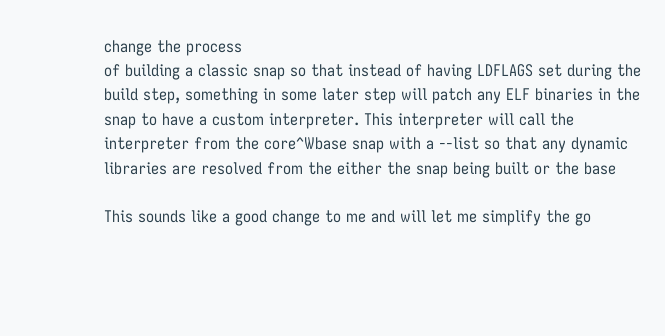change the process
of building a classic snap so that instead of having LDFLAGS set during the
build step, something in some later step will patch any ELF binaries in the
snap to have a custom interpreter. This interpreter will call the
interpreter from the core^Wbase snap with a --list so that any dynamic
libraries are resolved from the either the snap being built or the base

This sounds like a good change to me and will let me simplify the go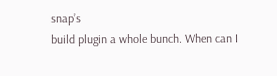snap’s
build plugin a whole bunch. When can I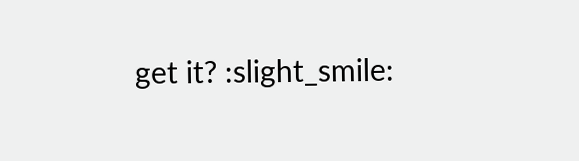get it? :slight_smile: